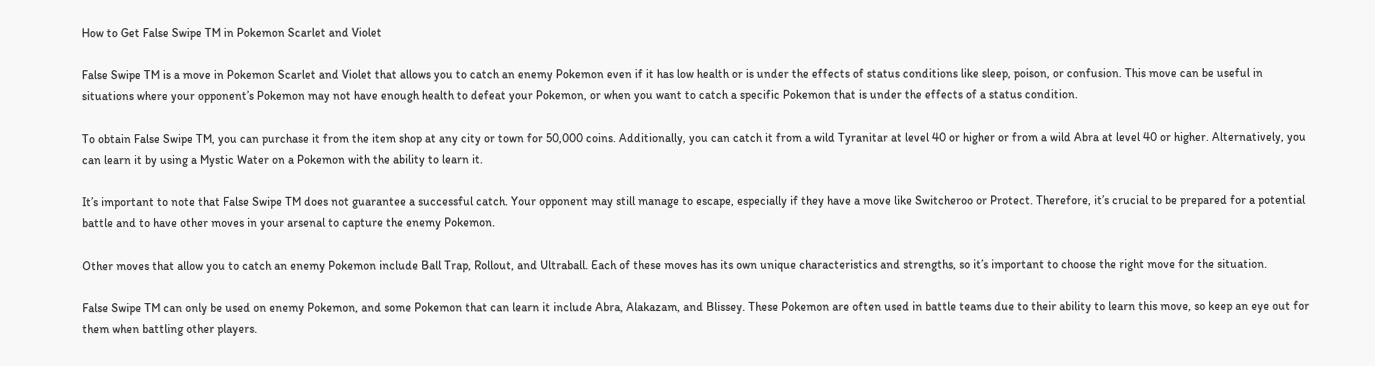How to Get False Swipe TM in Pokemon Scarlet and Violet

False Swipe TM is a move in Pokemon Scarlet and Violet that allows you to catch an enemy Pokemon even if it has low health or is under the effects of status conditions like sleep, poison, or confusion. This move can be useful in situations where your opponent’s Pokemon may not have enough health to defeat your Pokemon, or when you want to catch a specific Pokemon that is under the effects of a status condition.

To obtain False Swipe TM, you can purchase it from the item shop at any city or town for 50,000 coins. Additionally, you can catch it from a wild Tyranitar at level 40 or higher or from a wild Abra at level 40 or higher. Alternatively, you can learn it by using a Mystic Water on a Pokemon with the ability to learn it.

It’s important to note that False Swipe TM does not guarantee a successful catch. Your opponent may still manage to escape, especially if they have a move like Switcheroo or Protect. Therefore, it’s crucial to be prepared for a potential battle and to have other moves in your arsenal to capture the enemy Pokemon.

Other moves that allow you to catch an enemy Pokemon include Ball Trap, Rollout, and Ultraball. Each of these moves has its own unique characteristics and strengths, so it’s important to choose the right move for the situation.

False Swipe TM can only be used on enemy Pokemon, and some Pokemon that can learn it include Abra, Alakazam, and Blissey. These Pokemon are often used in battle teams due to their ability to learn this move, so keep an eye out for them when battling other players.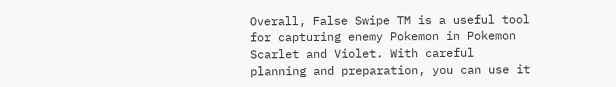Overall, False Swipe TM is a useful tool for capturing enemy Pokemon in Pokemon Scarlet and Violet. With careful planning and preparation, you can use it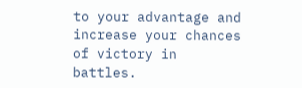to your advantage and increase your chances of victory in battles.